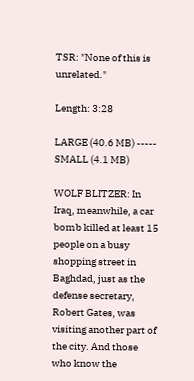TSR: "None of this is unrelated."

Length: 3:28

LARGE (40.6 MB) ----- SMALL (4.1 MB)

WOLF BLITZER: In Iraq, meanwhile, a car bomb killed at least 15 people on a busy shopping street in Baghdad, just as the defense secretary, Robert Gates, was visiting another part of the city. And those who know the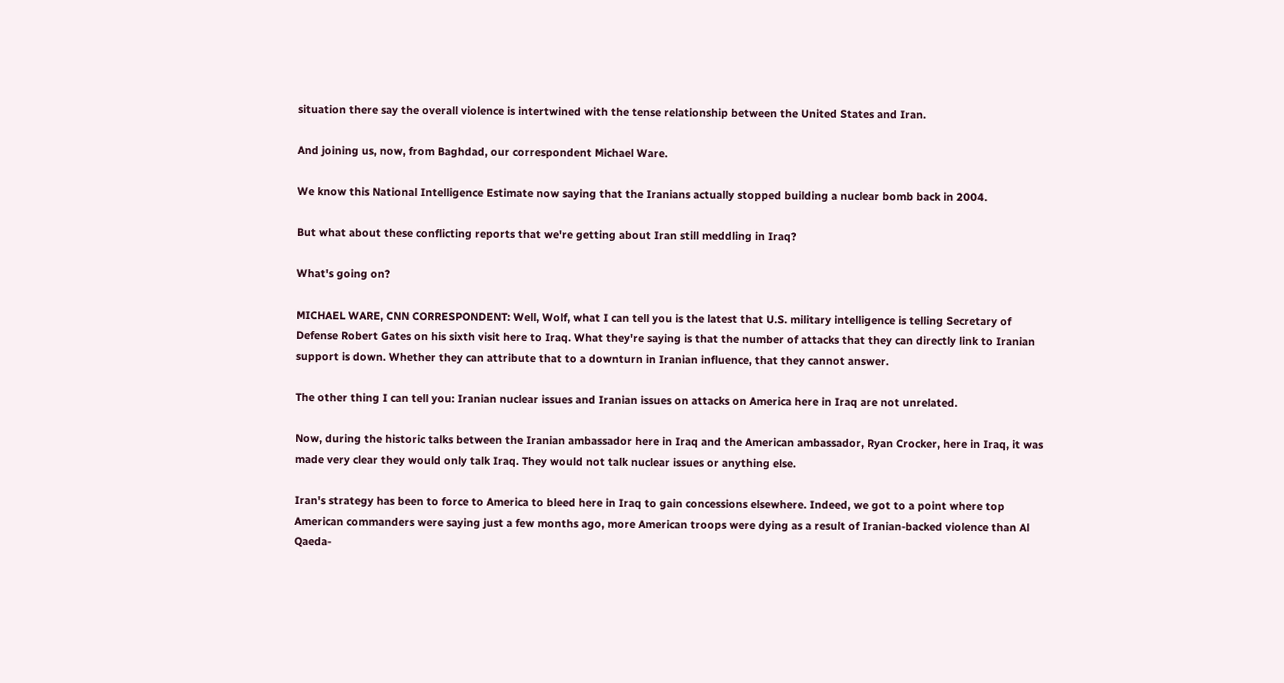situation there say the overall violence is intertwined with the tense relationship between the United States and Iran.

And joining us, now, from Baghdad, our correspondent Michael Ware.

We know this National Intelligence Estimate now saying that the Iranians actually stopped building a nuclear bomb back in 2004.

But what about these conflicting reports that we're getting about Iran still meddling in Iraq?

What's going on?

MICHAEL WARE, CNN CORRESPONDENT: Well, Wolf, what I can tell you is the latest that U.S. military intelligence is telling Secretary of Defense Robert Gates on his sixth visit here to Iraq. What they're saying is that the number of attacks that they can directly link to Iranian support is down. Whether they can attribute that to a downturn in Iranian influence, that they cannot answer.

The other thing I can tell you: Iranian nuclear issues and Iranian issues on attacks on America here in Iraq are not unrelated.

Now, during the historic talks between the Iranian ambassador here in Iraq and the American ambassador, Ryan Crocker, here in Iraq, it was made very clear they would only talk Iraq. They would not talk nuclear issues or anything else.

Iran's strategy has been to force to America to bleed here in Iraq to gain concessions elsewhere. Indeed, we got to a point where top American commanders were saying just a few months ago, more American troops were dying as a result of Iranian-backed violence than Al Qaeda-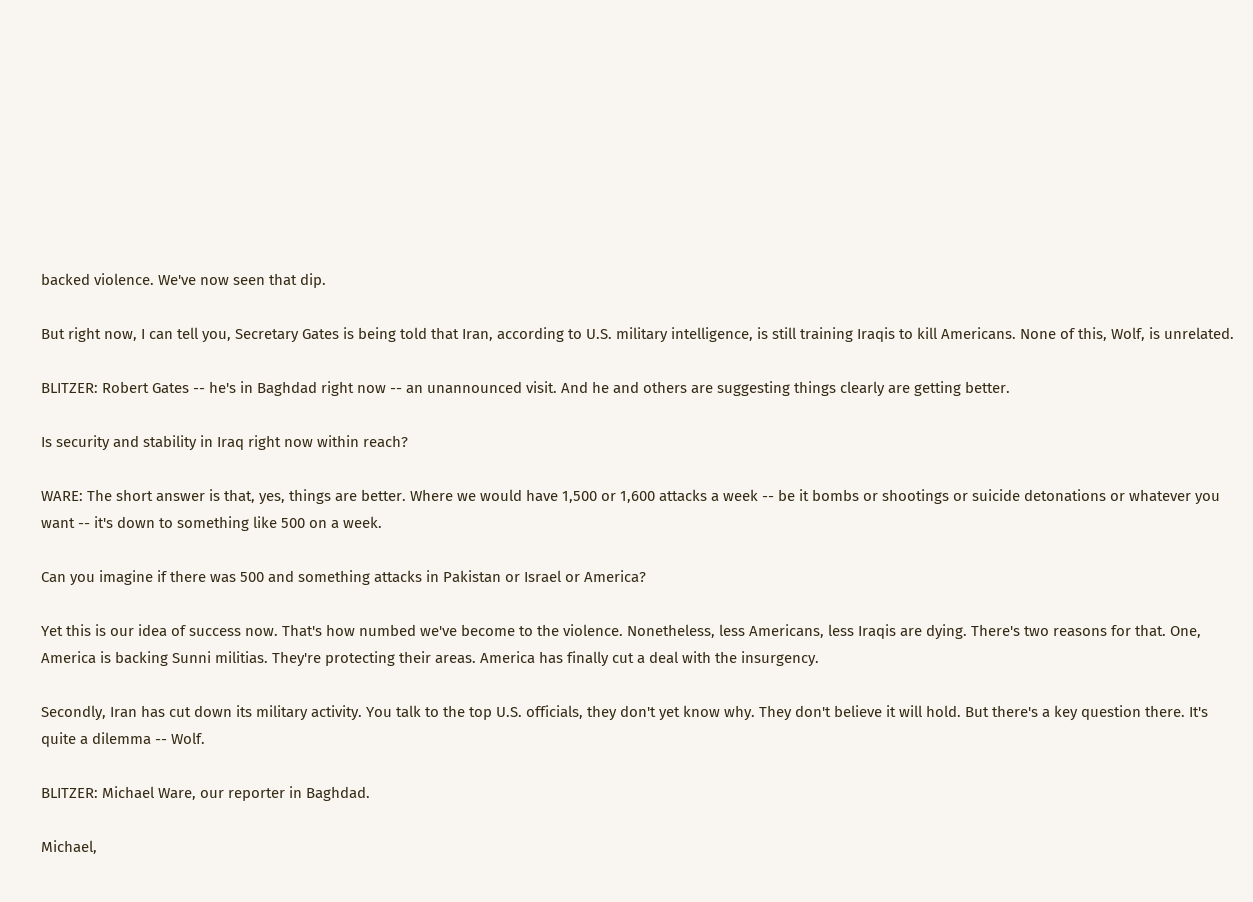backed violence. We've now seen that dip.

But right now, I can tell you, Secretary Gates is being told that Iran, according to U.S. military intelligence, is still training Iraqis to kill Americans. None of this, Wolf, is unrelated.

BLITZER: Robert Gates -- he's in Baghdad right now -- an unannounced visit. And he and others are suggesting things clearly are getting better.

Is security and stability in Iraq right now within reach?

WARE: The short answer is that, yes, things are better. Where we would have 1,500 or 1,600 attacks a week -- be it bombs or shootings or suicide detonations or whatever you want -- it's down to something like 500 on a week.

Can you imagine if there was 500 and something attacks in Pakistan or Israel or America?

Yet this is our idea of success now. That's how numbed we've become to the violence. Nonetheless, less Americans, less Iraqis are dying. There's two reasons for that. One, America is backing Sunni militias. They're protecting their areas. America has finally cut a deal with the insurgency.

Secondly, Iran has cut down its military activity. You talk to the top U.S. officials, they don't yet know why. They don't believe it will hold. But there's a key question there. It's quite a dilemma -- Wolf.

BLITZER: Michael Ware, our reporter in Baghdad.

Michael,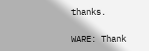thanks.

WARE: Thank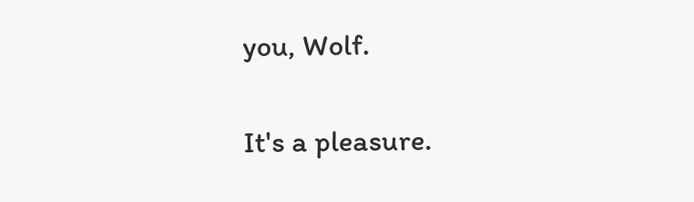you, Wolf.

It's a pleasure.